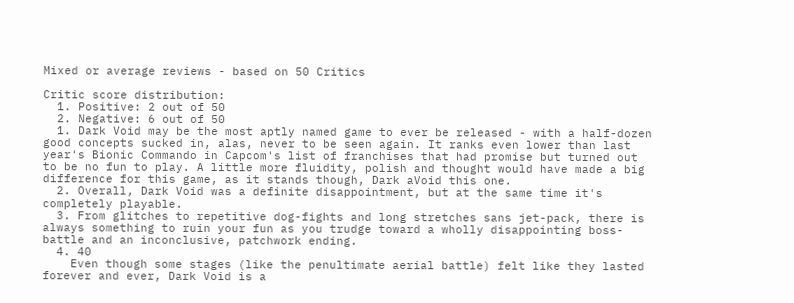Mixed or average reviews - based on 50 Critics

Critic score distribution:
  1. Positive: 2 out of 50
  2. Negative: 6 out of 50
  1. Dark Void may be the most aptly named game to ever be released - with a half-dozen good concepts sucked in, alas, never to be seen again. It ranks even lower than last year's Bionic Commando in Capcom's list of franchises that had promise but turned out to be no fun to play. A little more fluidity, polish and thought would have made a big difference for this game, as it stands though, Dark aVoid this one.
  2. Overall, Dark Void was a definite disappointment, but at the same time it's completely playable.
  3. From glitches to repetitive dog-fights and long stretches sans jet-pack, there is always something to ruin your fun as you trudge toward a wholly disappointing boss-battle and an inconclusive, patchwork ending.
  4. 40
    Even though some stages (like the penultimate aerial battle) felt like they lasted forever and ever, Dark Void is a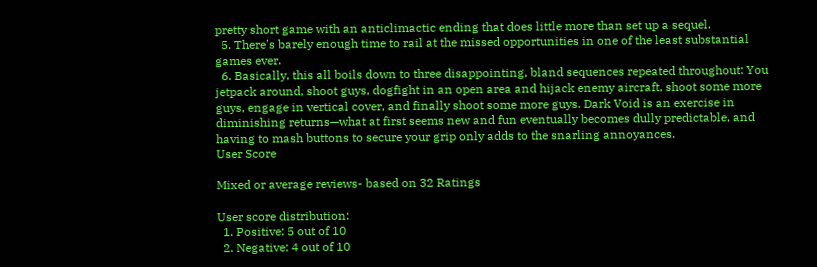pretty short game with an anticlimactic ending that does little more than set up a sequel.
  5. There's barely enough time to rail at the missed opportunities in one of the least substantial games ever.
  6. Basically, this all boils down to three disappointing, bland sequences repeated throughout: You jetpack around, shoot guys, dogfight in an open area and hijack enemy aircraft, shoot some more guys, engage in vertical cover, and finally shoot some more guys. Dark Void is an exercise in diminishing returns—what at first seems new and fun eventually becomes dully predictable, and having to mash buttons to secure your grip only adds to the snarling annoyances.
User Score

Mixed or average reviews- based on 32 Ratings

User score distribution:
  1. Positive: 5 out of 10
  2. Negative: 4 out of 10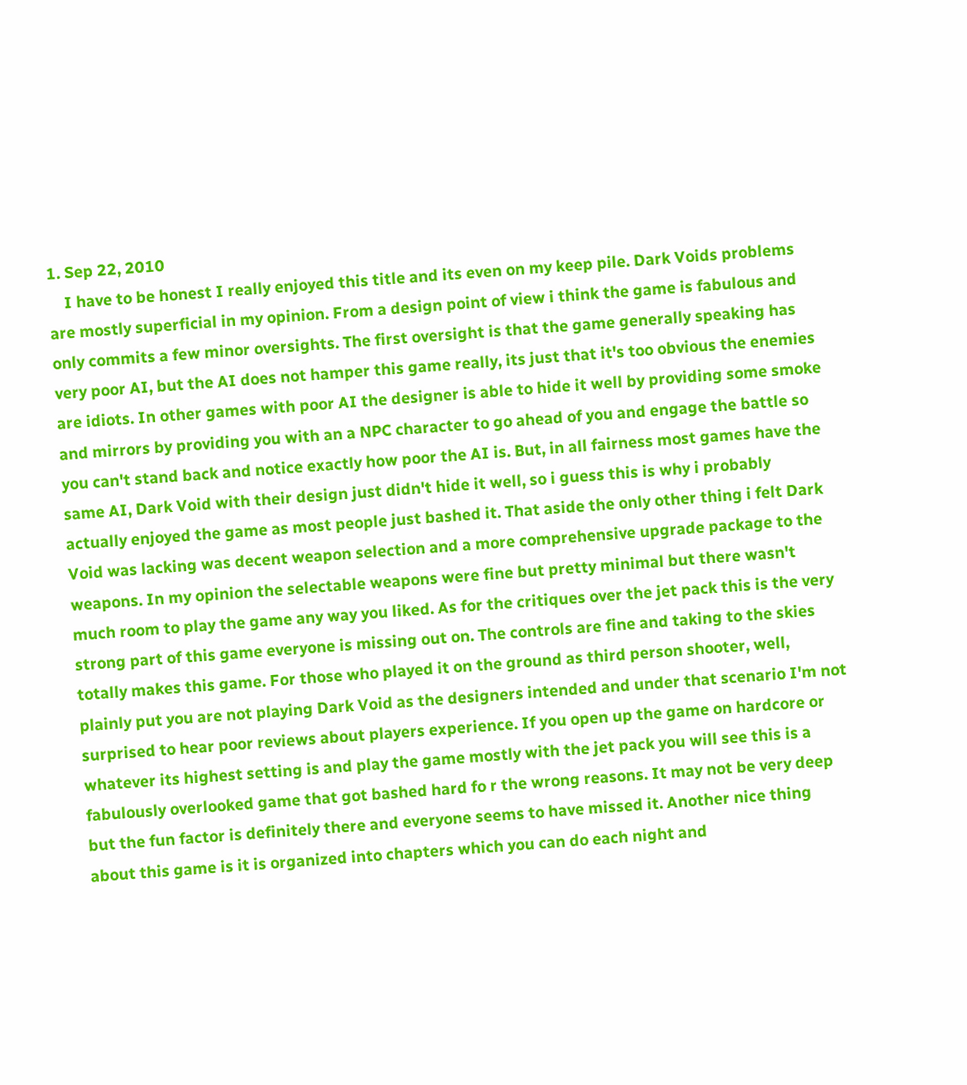1. Sep 22, 2010
    I have to be honest I really enjoyed this title and its even on my keep pile. Dark Voids problems are mostly superficial in my opinion. From a design point of view i think the game is fabulous and only commits a few minor oversights. The first oversight is that the game generally speaking has very poor AI, but the AI does not hamper this game really, its just that it's too obvious the enemies are idiots. In other games with poor AI the designer is able to hide it well by providing some smoke and mirrors by providing you with an a NPC character to go ahead of you and engage the battle so you can't stand back and notice exactly how poor the AI is. But, in all fairness most games have the same AI, Dark Void with their design just didn't hide it well, so i guess this is why i probably actually enjoyed the game as most people just bashed it. That aside the only other thing i felt Dark Void was lacking was decent weapon selection and a more comprehensive upgrade package to the weapons. In my opinion the selectable weapons were fine but pretty minimal but there wasn't much room to play the game any way you liked. As for the critiques over the jet pack this is the very strong part of this game everyone is missing out on. The controls are fine and taking to the skies totally makes this game. For those who played it on the ground as third person shooter, well, plainly put you are not playing Dark Void as the designers intended and under that scenario I'm not surprised to hear poor reviews about players experience. If you open up the game on hardcore or whatever its highest setting is and play the game mostly with the jet pack you will see this is a fabulously overlooked game that got bashed hard fo r the wrong reasons. It may not be very deep but the fun factor is definitely there and everyone seems to have missed it. Another nice thing about this game is it is organized into chapters which you can do each night and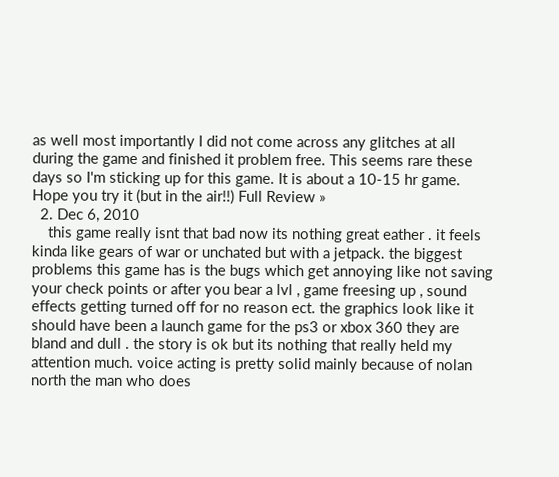as well most importantly I did not come across any glitches at all during the game and finished it problem free. This seems rare these days so I'm sticking up for this game. It is about a 10-15 hr game. Hope you try it (but in the air!!) Full Review »
  2. Dec 6, 2010
    this game really isnt that bad now its nothing great eather . it feels kinda like gears of war or unchated but with a jetpack. the biggest problems this game has is the bugs which get annoying like not saving your check points or after you bear a lvl , game freesing up , sound effects getting turned off for no reason ect. the graphics look like it should have been a launch game for the ps3 or xbox 360 they are bland and dull . the story is ok but its nothing that really held my attention much. voice acting is pretty solid mainly because of nolan north the man who does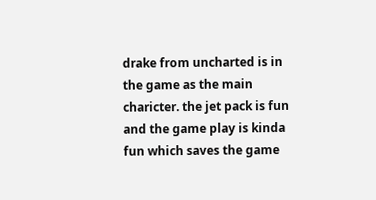drake from uncharted is in the game as the main charicter. the jet pack is fun and the game play is kinda fun which saves the game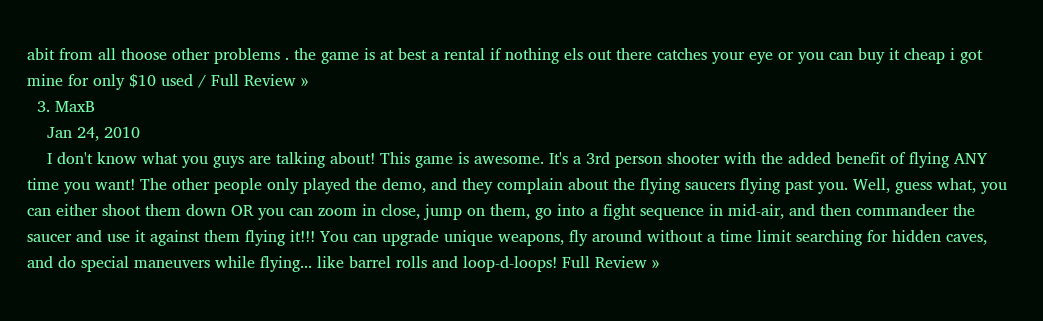abit from all thoose other problems . the game is at best a rental if nothing els out there catches your eye or you can buy it cheap i got mine for only $10 used / Full Review »
  3. MaxB
    Jan 24, 2010
    I don't know what you guys are talking about! This game is awesome. It's a 3rd person shooter with the added benefit of flying ANY time you want! The other people only played the demo, and they complain about the flying saucers flying past you. Well, guess what, you can either shoot them down OR you can zoom in close, jump on them, go into a fight sequence in mid-air, and then commandeer the saucer and use it against them flying it!!! You can upgrade unique weapons, fly around without a time limit searching for hidden caves, and do special maneuvers while flying... like barrel rolls and loop-d-loops! Full Review »